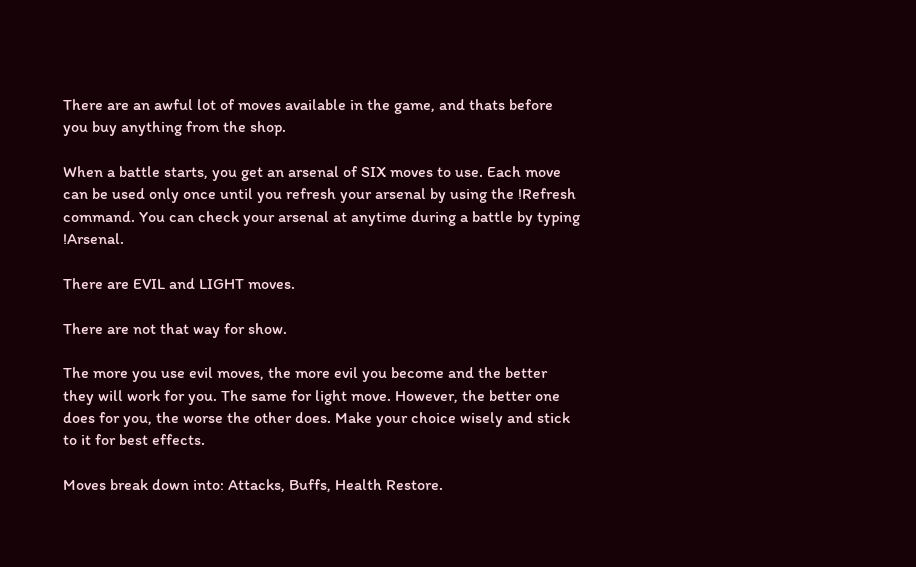There are an awful lot of moves available in the game, and thats before you buy anything from the shop.

When a battle starts, you get an arsenal of SIX moves to use. Each move can be used only once until you refresh your arsenal by using the !Refresh command. You can check your arsenal at anytime during a battle by typing !Arsenal.

There are EVIL and LIGHT moves.

There are not that way for show.

The more you use evil moves, the more evil you become and the better they will work for you. The same for light move. However, the better one does for you, the worse the other does. Make your choice wisely and stick to it for best effects.

Moves break down into: Attacks, Buffs, Health Restore.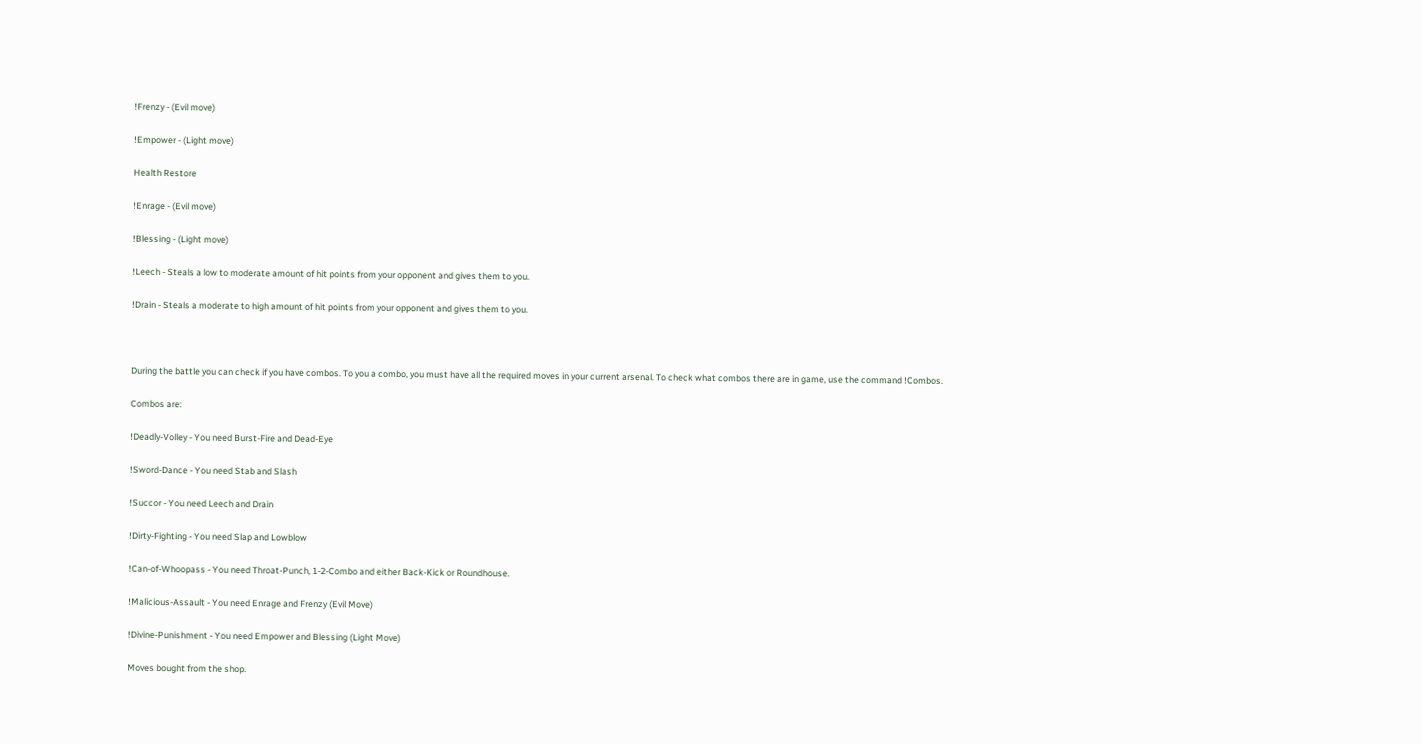!Frenzy - (Evil move)

!Empower - (Light move)

Health Restore

!Enrage - (Evil move)

!Blessing - (Light move)

!Leech - Steals a low to moderate amount of hit points from your opponent and gives them to you.

!Drain - Steals a moderate to high amount of hit points from your opponent and gives them to you.



During the battle you can check if you have combos. To you a combo, you must have all the required moves in your current arsenal. To check what combos there are in game, use the command !Combos.

Combos are:

!Deadly-Volley - You need Burst-Fire and Dead-Eye

!Sword-Dance - You need Stab and Slash

!Succor - You need Leech and Drain

!Dirty-Fighting - You need Slap and Lowblow

!Can-of-Whoopass - You need Throat-Punch, 1-2-Combo and either Back-Kick or Roundhouse.

!Malicious-Assault - You need Enrage and Frenzy (Evil Move)

!Divine-Punishment - You need Empower and Blessing (Light Move)

Moves bought from the shop.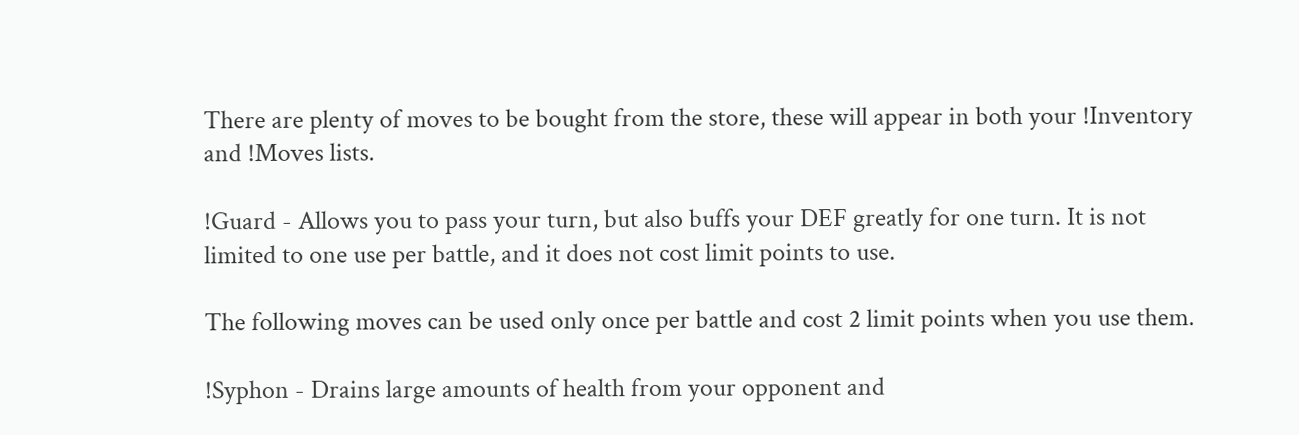There are plenty of moves to be bought from the store, these will appear in both your !Inventory and !Moves lists.

!Guard - Allows you to pass your turn, but also buffs your DEF greatly for one turn. It is not limited to one use per battle, and it does not cost limit points to use.

The following moves can be used only once per battle and cost 2 limit points when you use them.

!Syphon - Drains large amounts of health from your opponent and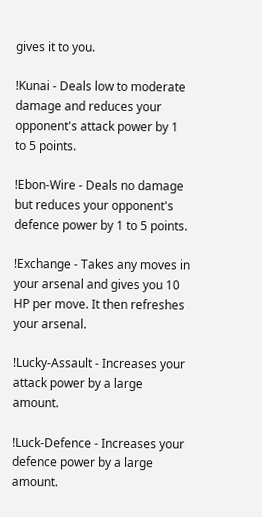gives it to you.

!Kunai - Deals low to moderate damage and reduces your opponent's attack power by 1 to 5 points.

!Ebon-Wire - Deals no damage but reduces your opponent's defence power by 1 to 5 points.

!Exchange - Takes any moves in your arsenal and gives you 10 HP per move. It then refreshes your arsenal.

!Lucky-Assault - Increases your attack power by a large amount.

!Luck-Defence - Increases your defence power by a large amount.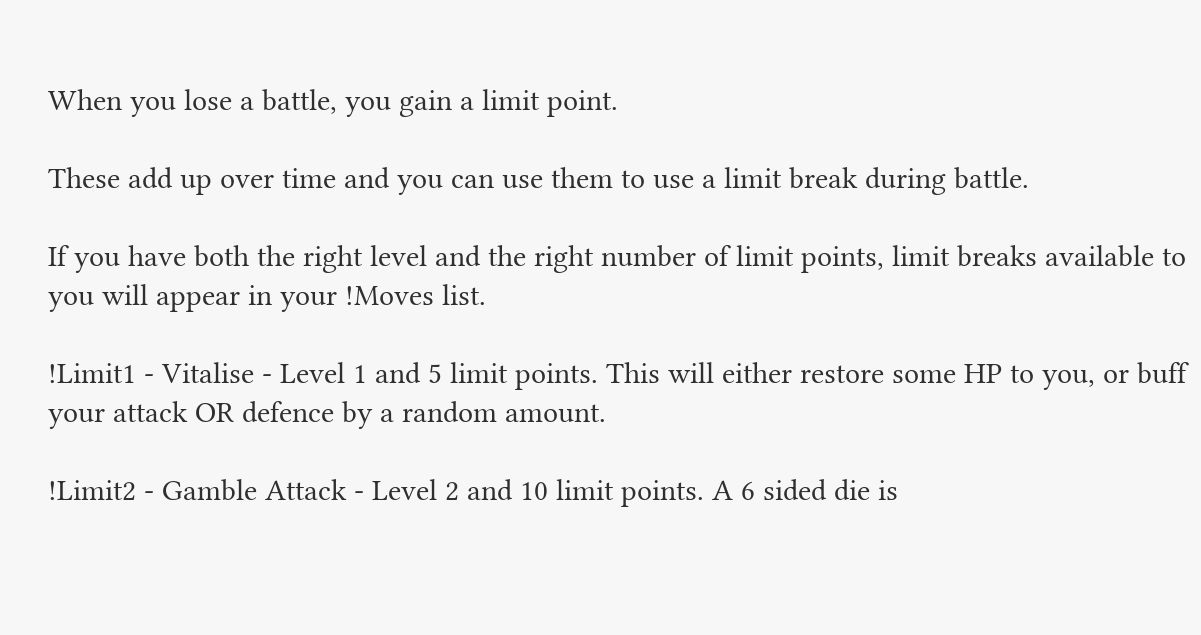When you lose a battle, you gain a limit point.

These add up over time and you can use them to use a limit break during battle.

If you have both the right level and the right number of limit points, limit breaks available to you will appear in your !Moves list.

!Limit1 - Vitalise - Level 1 and 5 limit points. This will either restore some HP to you, or buff your attack OR defence by a random amount.

!Limit2 - Gamble Attack - Level 2 and 10 limit points. A 6 sided die is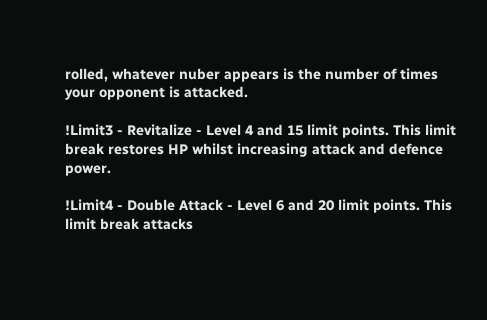rolled, whatever nuber appears is the number of times your opponent is attacked.

!Limit3 - Revitalize - Level 4 and 15 limit points. This limit break restores HP whilst increasing attack and defence power.

!Limit4 - Double Attack - Level 6 and 20 limit points. This limit break attacks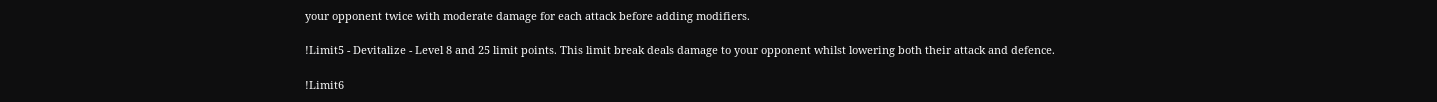your opponent twice with moderate damage for each attack before adding modifiers.

!Limit5 - Devitalize - Level 8 and 25 limit points. This limit break deals damage to your opponent whilst lowering both their attack and defence.

!Limit6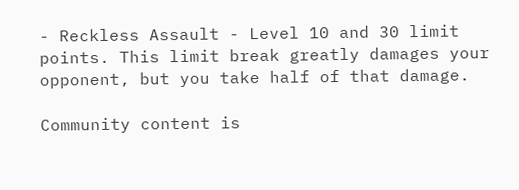- Reckless Assault - Level 10 and 30 limit points. This limit break greatly damages your opponent, but you take half of that damage.

Community content is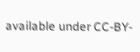available under CC-BY-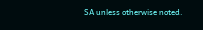SA unless otherwise noted.